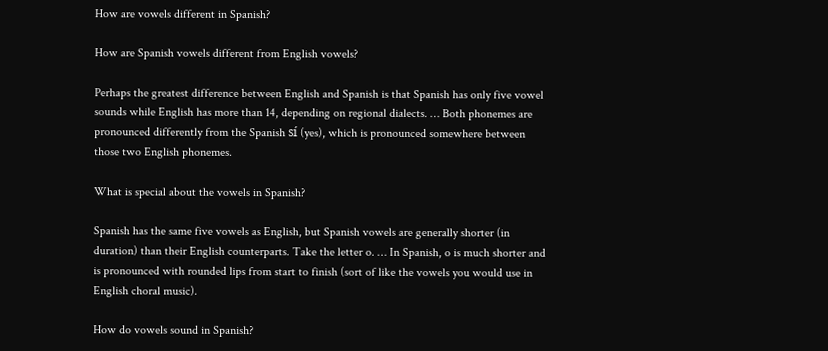How are vowels different in Spanish?

How are Spanish vowels different from English vowels?

Perhaps the greatest difference between English and Spanish is that Spanish has only five vowel sounds while English has more than 14, depending on regional dialects. … Both phonemes are pronounced differently from the Spanish sí (yes), which is pronounced somewhere between those two English phonemes.

What is special about the vowels in Spanish?

Spanish has the same five vowels as English, but Spanish vowels are generally shorter (in duration) than their English counterparts. Take the letter o. … In Spanish, o is much shorter and is pronounced with rounded lips from start to finish (sort of like the vowels you would use in English choral music).

How do vowels sound in Spanish?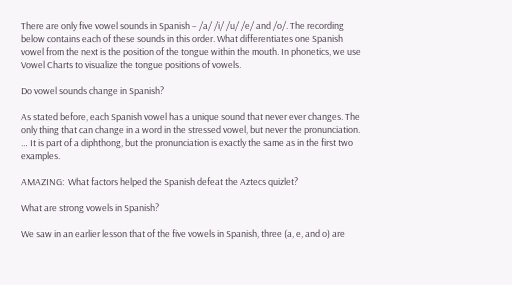There are only five vowel sounds in Spanish – /a/ /i/ /u/ /e/ and /o/. The recording below contains each of these sounds in this order. What differentiates one Spanish vowel from the next is the position of the tongue within the mouth. In phonetics, we use Vowel Charts to visualize the tongue positions of vowels.

Do vowel sounds change in Spanish?

As stated before, each Spanish vowel has a unique sound that never ever changes. The only thing that can change in a word in the stressed vowel, but never the pronunciation. … It is part of a diphthong, but the pronunciation is exactly the same as in the first two examples.

AMAZING:  What factors helped the Spanish defeat the Aztecs quizlet?

What are strong vowels in Spanish?

We saw in an earlier lesson that of the five vowels in Spanish, three (a, e, and o) are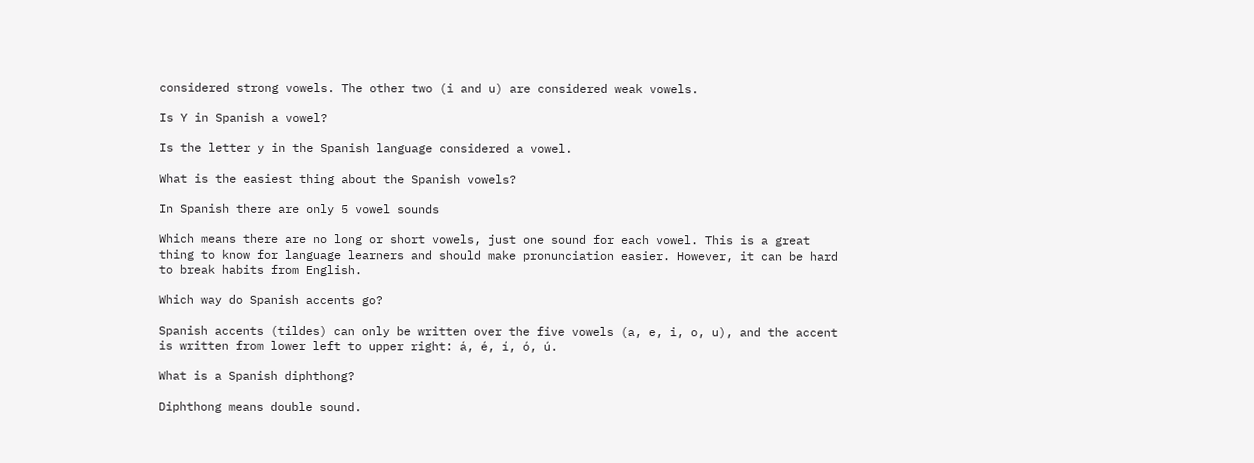considered strong vowels. The other two (i and u) are considered weak vowels.

Is Y in Spanish a vowel?

Is the letter y in the Spanish language considered a vowel.

What is the easiest thing about the Spanish vowels?

In Spanish there are only 5 vowel sounds

Which means there are no long or short vowels, just one sound for each vowel. This is a great thing to know for language learners and should make pronunciation easier. However, it can be hard to break habits from English.

Which way do Spanish accents go?

Spanish accents (tildes) can only be written over the five vowels (a, e, i, o, u), and the accent is written from lower left to upper right: á, é, í, ó, ú.

What is a Spanish diphthong?

Diphthong means double sound.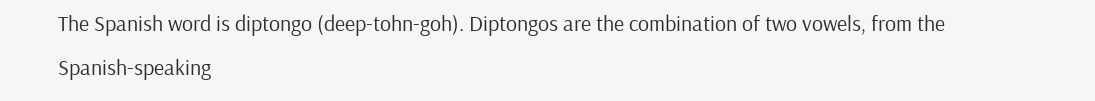The Spanish word is diptongo (deep-tohn-goh). Diptongos are the combination of two vowels, from the Spanish-speaking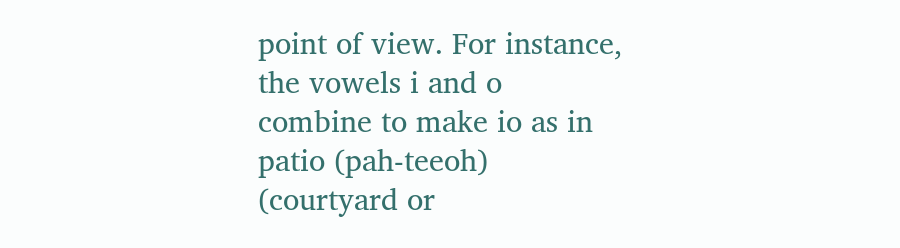point of view. For instance, the vowels i and o combine to make io as in patio (pah-teeoh) (courtyard or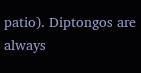patio). Diptongos are always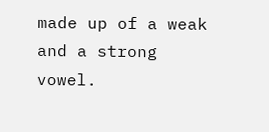made up of a weak and a strong vowel.